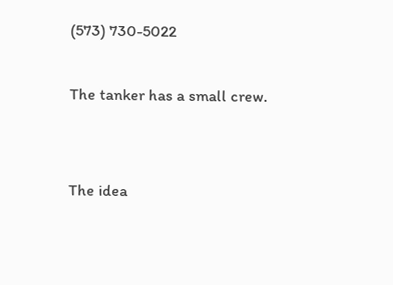(573) 730-5022

The tanker has a small crew.


The idea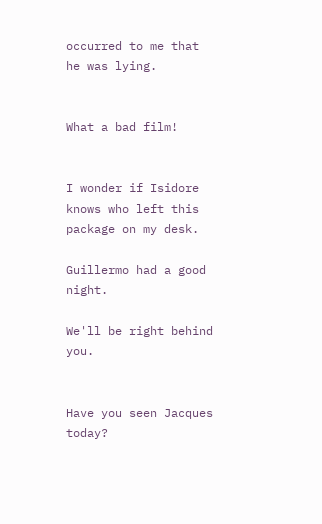occurred to me that he was lying.


What a bad film!


I wonder if Isidore knows who left this package on my desk.

Guillermo had a good night.

We'll be right behind you.


Have you seen Jacques today?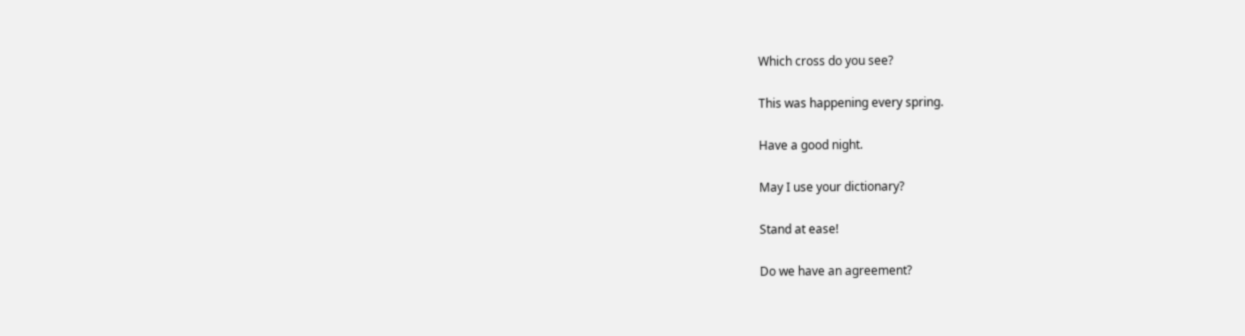Which cross do you see?

This was happening every spring.

Have a good night.

May I use your dictionary?

Stand at ease!

Do we have an agreement?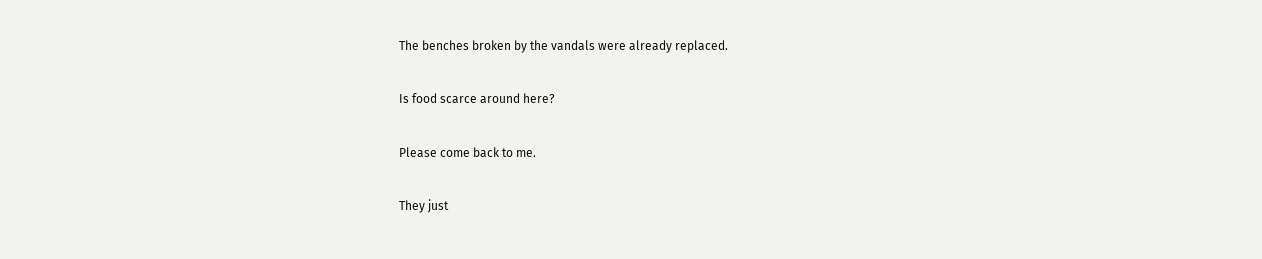The benches broken by the vandals were already replaced.

Is food scarce around here?

Please come back to me.

They just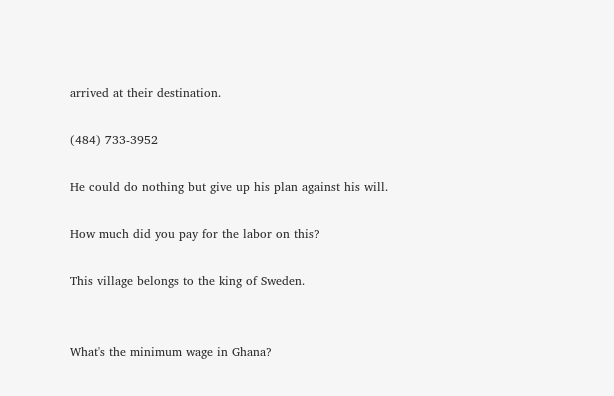arrived at their destination.

(484) 733-3952

He could do nothing but give up his plan against his will.

How much did you pay for the labor on this?

This village belongs to the king of Sweden.


What's the minimum wage in Ghana?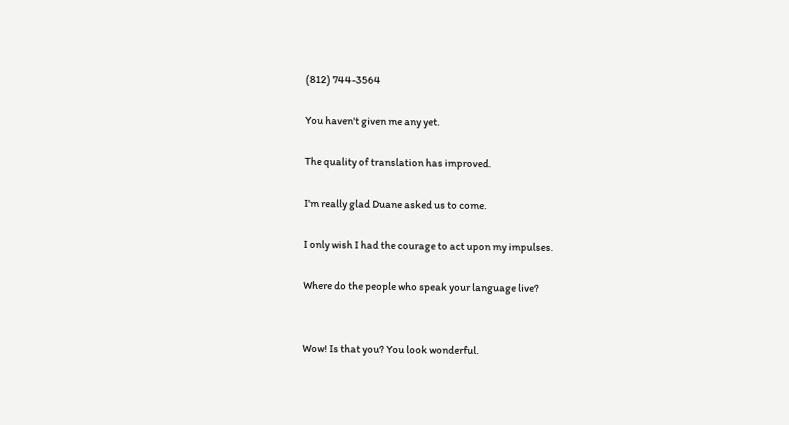(812) 744-3564

You haven't given me any yet.

The quality of translation has improved.

I'm really glad Duane asked us to come.

I only wish I had the courage to act upon my impulses.

Where do the people who speak your language live?


Wow! Is that you? You look wonderful.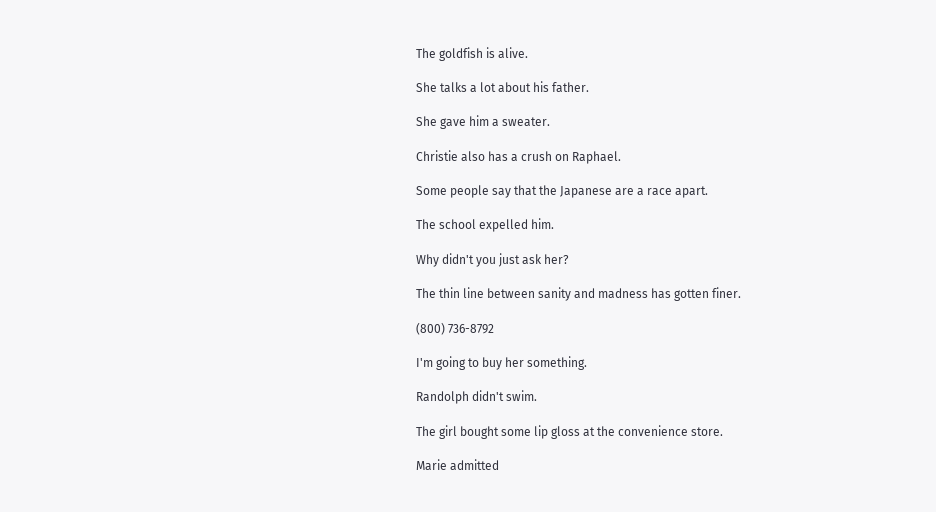The goldfish is alive.

She talks a lot about his father.

She gave him a sweater.

Christie also has a crush on Raphael.

Some people say that the Japanese are a race apart.

The school expelled him.

Why didn't you just ask her?

The thin line between sanity and madness has gotten finer.

(800) 736-8792

I'm going to buy her something.

Randolph didn't swim.

The girl bought some lip gloss at the convenience store.

Marie admitted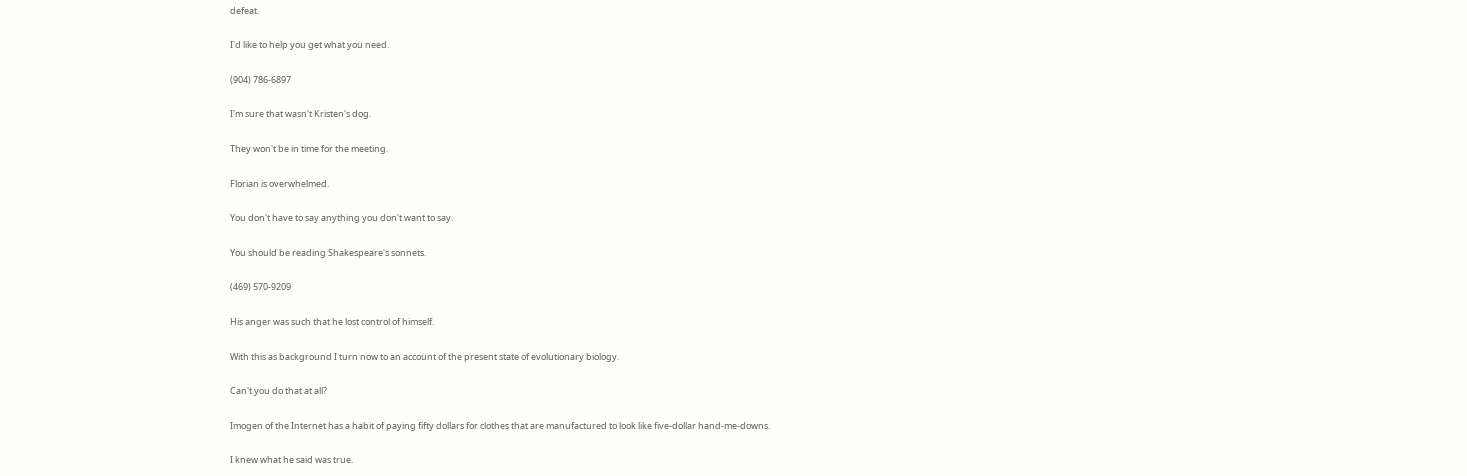defeat.

I'd like to help you get what you need.

(904) 786-6897

I'm sure that wasn't Kristen's dog.

They won't be in time for the meeting.

Florian is overwhelmed.

You don't have to say anything you don't want to say.

You should be reading Shakespeare's sonnets.

(469) 570-9209

His anger was such that he lost control of himself.

With this as background I turn now to an account of the present state of evolutionary biology.

Can't you do that at all?

Imogen of the Internet has a habit of paying fifty dollars for clothes that are manufactured to look like five-dollar hand-me-downs.

I knew what he said was true.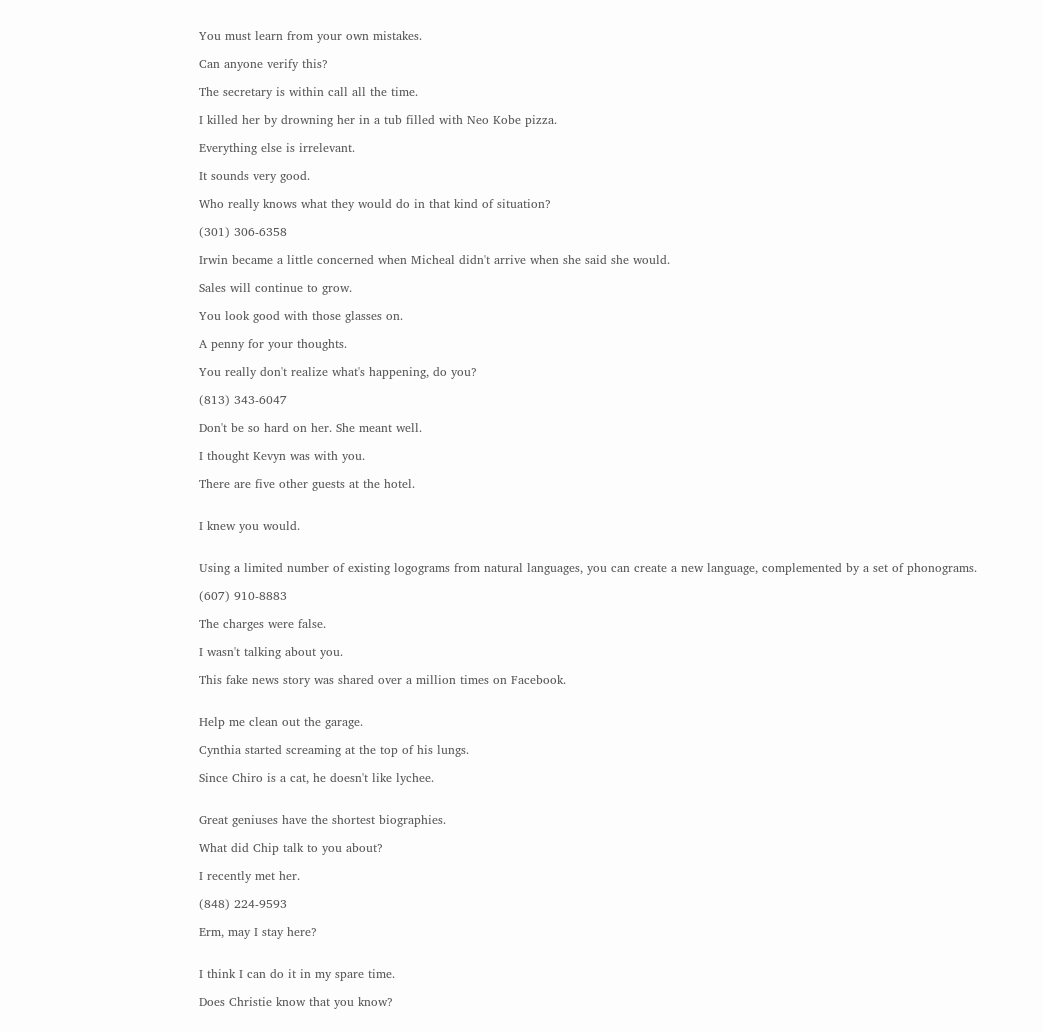You must learn from your own mistakes.

Can anyone verify this?

The secretary is within call all the time.

I killed her by drowning her in a tub filled with Neo Kobe pizza.

Everything else is irrelevant.

It sounds very good.

Who really knows what they would do in that kind of situation?

(301) 306-6358

Irwin became a little concerned when Micheal didn't arrive when she said she would.

Sales will continue to grow.

You look good with those glasses on.

A penny for your thoughts.

You really don't realize what's happening, do you?

(813) 343-6047

Don't be so hard on her. She meant well.

I thought Kevyn was with you.

There are five other guests at the hotel.


I knew you would.


Using a limited number of existing logograms from natural languages, you can create a new language, complemented by a set of phonograms.

(607) 910-8883

The charges were false.

I wasn't talking about you.

This fake news story was shared over a million times on Facebook.


Help me clean out the garage.

Cynthia started screaming at the top of his lungs.

Since Chiro is a cat, he doesn't like lychee.


Great geniuses have the shortest biographies.

What did Chip talk to you about?

I recently met her.

(848) 224-9593

Erm, may I stay here?


I think I can do it in my spare time.

Does Christie know that you know?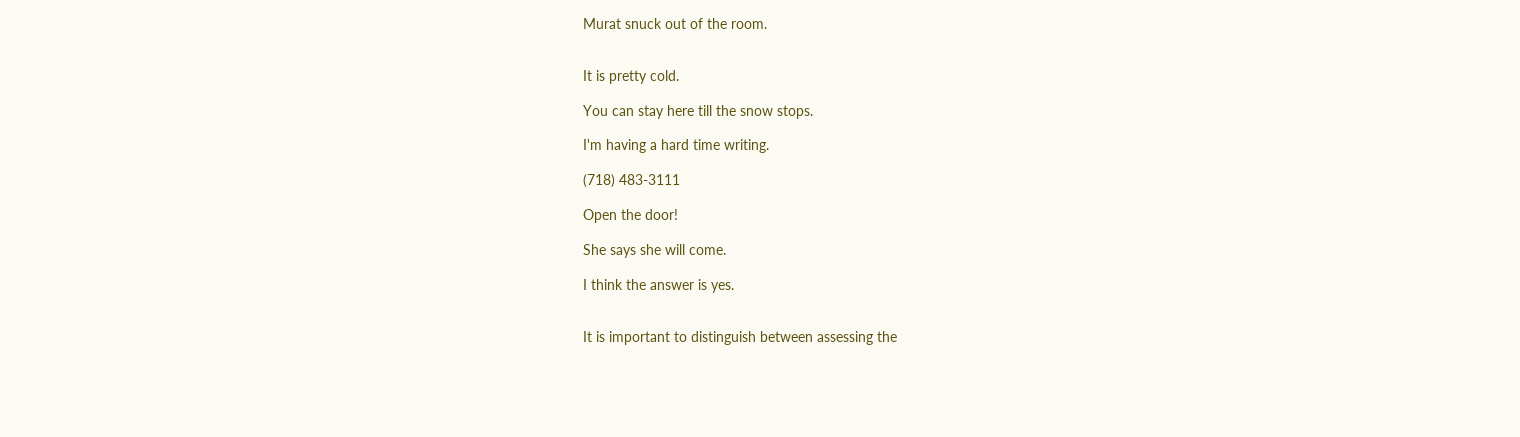Murat snuck out of the room.


It is pretty cold.

You can stay here till the snow stops.

I'm having a hard time writing.

(718) 483-3111

Open the door!

She says she will come.

I think the answer is yes.


It is important to distinguish between assessing the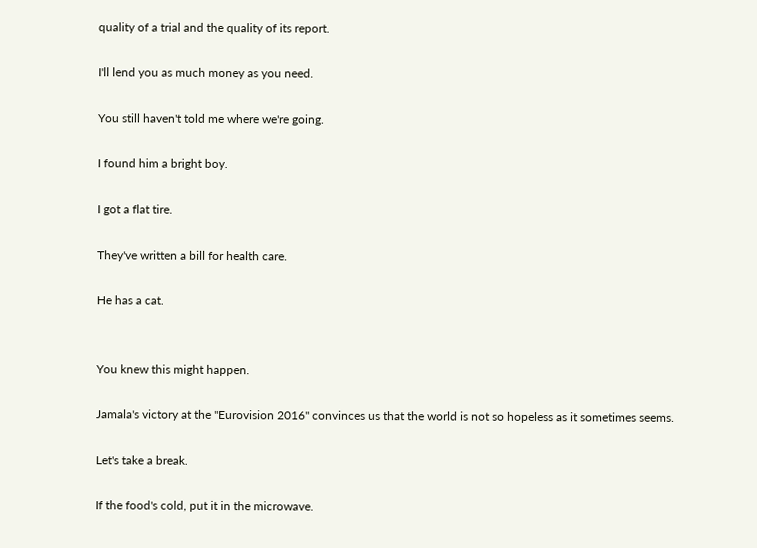quality of a trial and the quality of its report.

I'll lend you as much money as you need.

You still haven't told me where we're going.

I found him a bright boy.

I got a flat tire.

They've written a bill for health care.

He has a cat.


You knew this might happen.

Jamala's victory at the "Eurovision 2016" convinces us that the world is not so hopeless as it sometimes seems.

Let's take a break.

If the food's cold, put it in the microwave.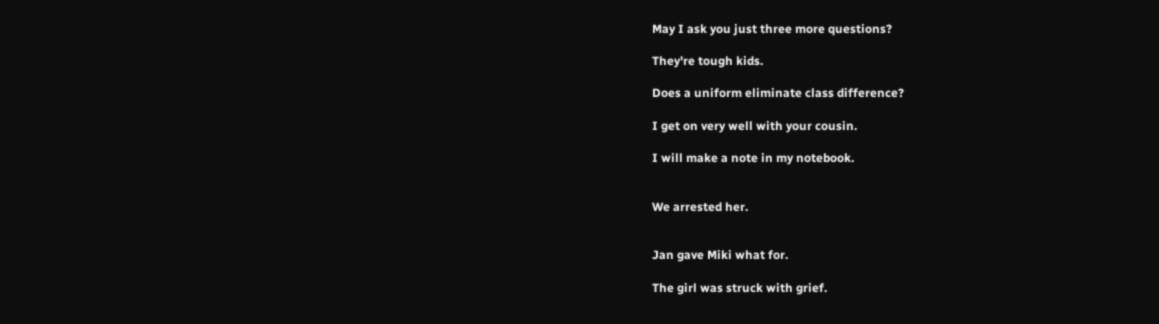May I ask you just three more questions?

They're tough kids.

Does a uniform eliminate class difference?

I get on very well with your cousin.

I will make a note in my notebook.


We arrested her.


Jan gave Miki what for.

The girl was struck with grief.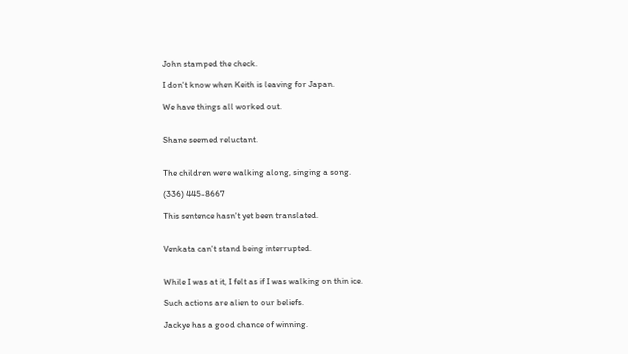John stamped the check.

I don't know when Keith is leaving for Japan.

We have things all worked out.


Shane seemed reluctant.


The children were walking along, singing a song.

(336) 445-8667

This sentence hasn't yet been translated.


Venkata can't stand being interrupted.


While I was at it, I felt as if I was walking on thin ice.

Such actions are alien to our beliefs.

Jackye has a good chance of winning.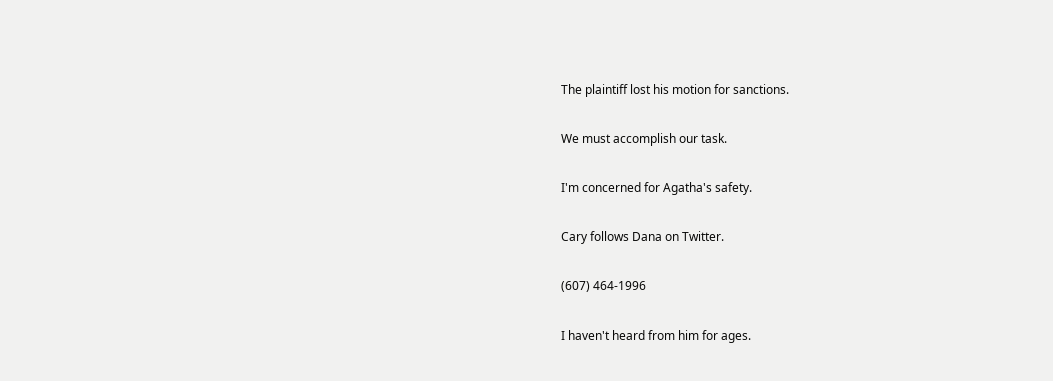The plaintiff lost his motion for sanctions.

We must accomplish our task.

I'm concerned for Agatha's safety.

Cary follows Dana on Twitter.

(607) 464-1996

I haven't heard from him for ages.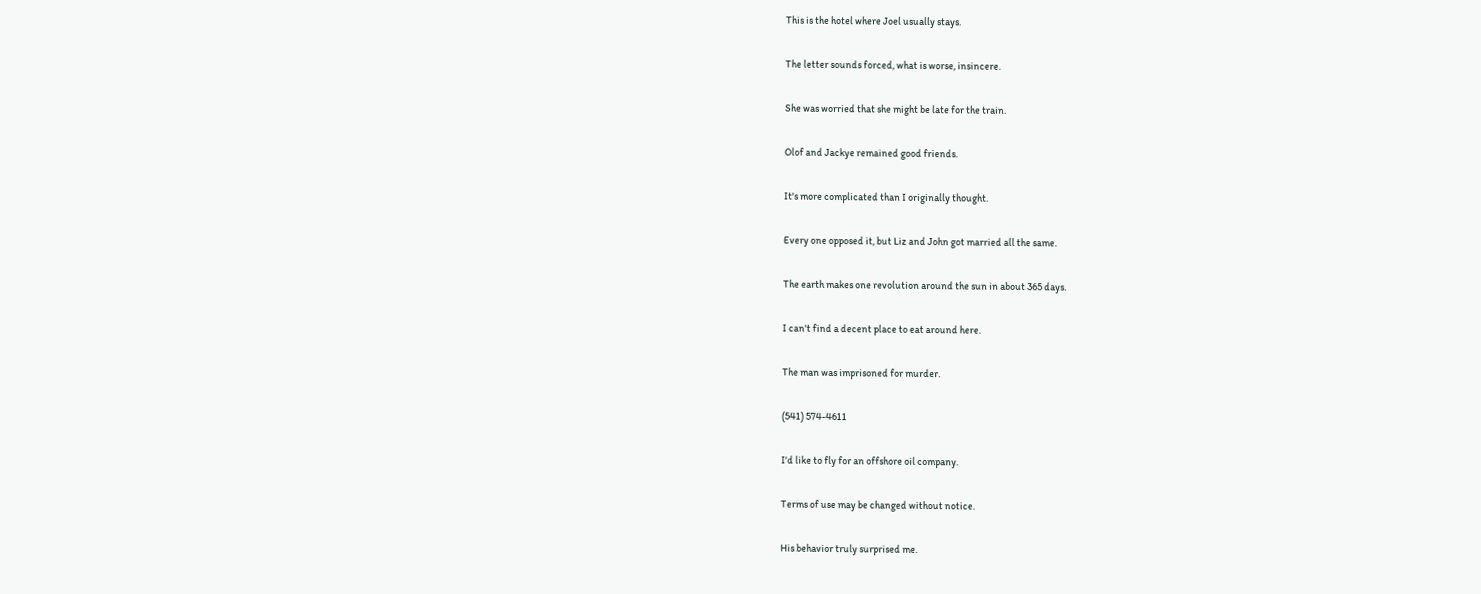This is the hotel where Joel usually stays.

The letter sounds forced, what is worse, insincere.

She was worried that she might be late for the train.

Olof and Jackye remained good friends.

It's more complicated than I originally thought.

Every one opposed it, but Liz and John got married all the same.

The earth makes one revolution around the sun in about 365 days.

I can't find a decent place to eat around here.

The man was imprisoned for murder.

(541) 574-4611

I'd like to fly for an offshore oil company.

Terms of use may be changed without notice.

His behavior truly surprised me.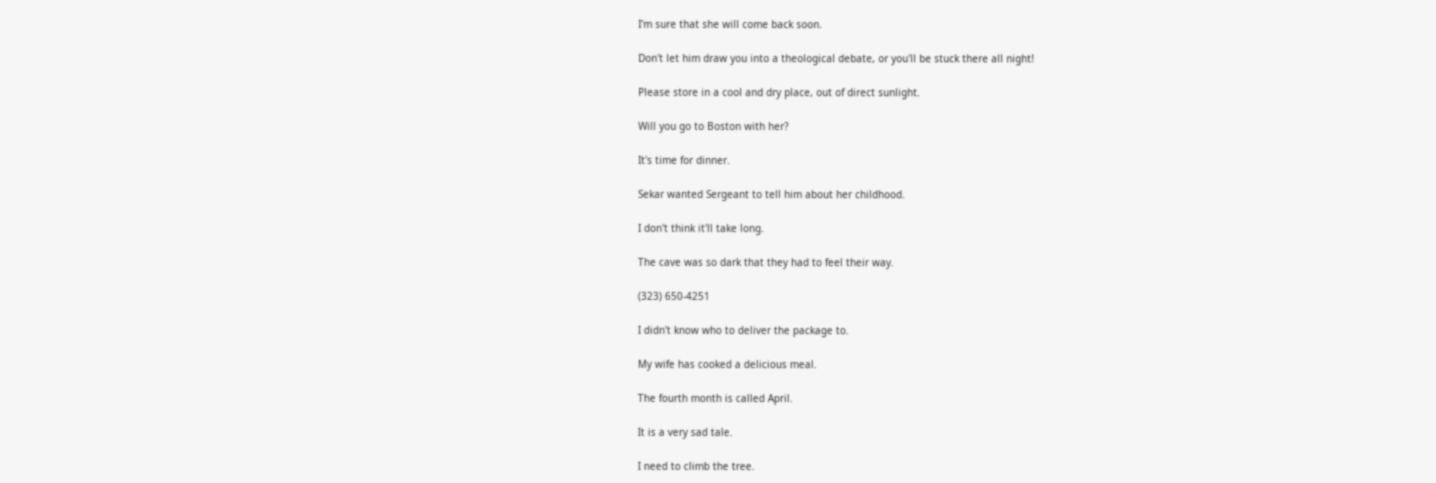I'm sure that she will come back soon.

Don't let him draw you into a theological debate, or you'll be stuck there all night!

Please store in a cool and dry place, out of direct sunlight.

Will you go to Boston with her?

It's time for dinner.

Sekar wanted Sergeant to tell him about her childhood.

I don't think it'll take long.

The cave was so dark that they had to feel their way.

(323) 650-4251

I didn't know who to deliver the package to.

My wife has cooked a delicious meal.

The fourth month is called April.

It is a very sad tale.

I need to climb the tree.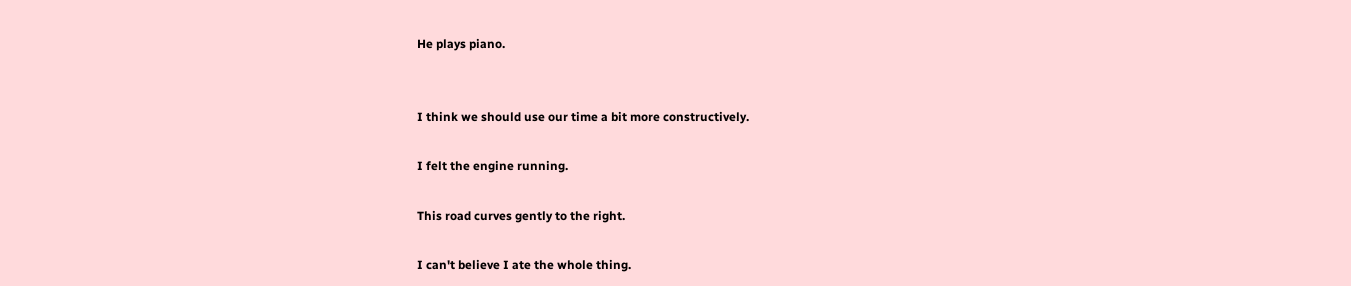He plays piano.


I think we should use our time a bit more constructively.

I felt the engine running.

This road curves gently to the right.

I can't believe I ate the whole thing.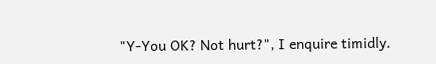"Y-You OK? Not hurt?", I enquire timidly.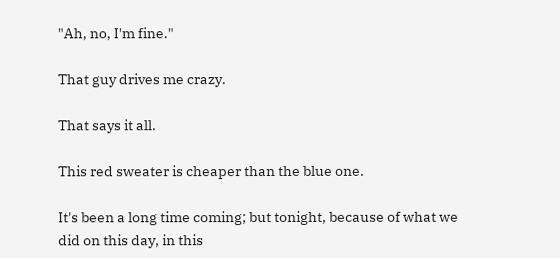"Ah, no, I'm fine."

That guy drives me crazy.

That says it all.

This red sweater is cheaper than the blue one.

It's been a long time coming; but tonight, because of what we did on this day, in this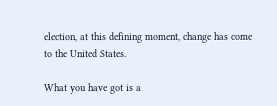election, at this defining moment, change has come to the United States.

What you have got is a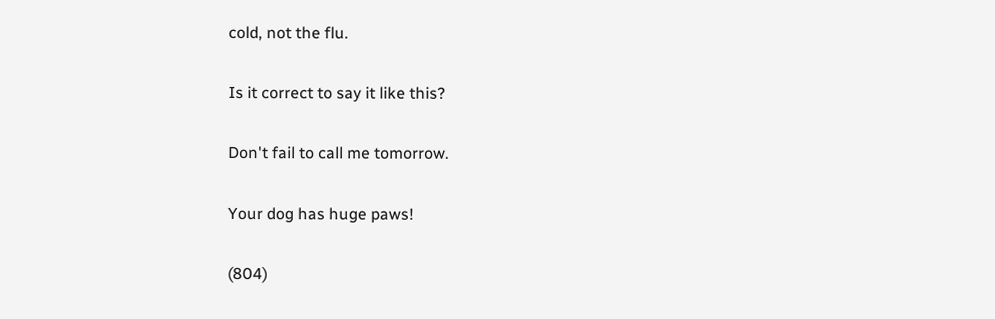cold, not the flu.

Is it correct to say it like this?

Don't fail to call me tomorrow.

Your dog has huge paws!

(804)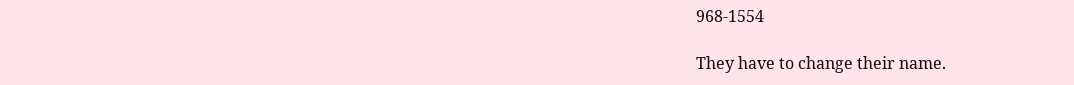968-1554

They have to change their name.